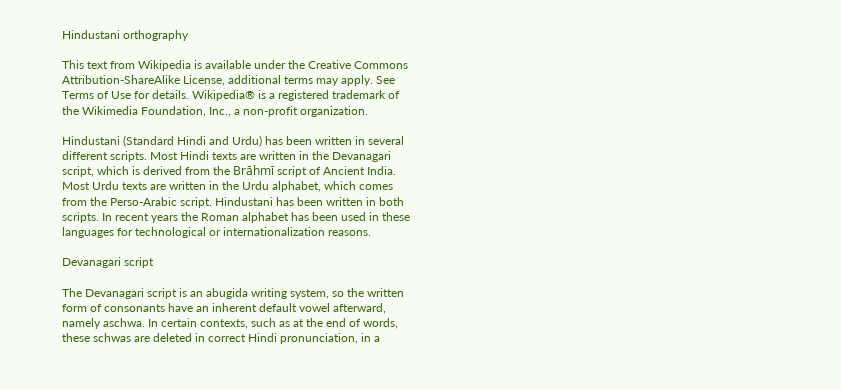Hindustani orthography

This text from Wikipedia is available under the Creative Commons Attribution-ShareAlike License, additional terms may apply. See Terms of Use for details. Wikipedia® is a registered trademark of the Wikimedia Foundation, Inc., a non-profit organization.

Hindustani (Standard Hindi and Urdu) has been written in several different scripts. Most Hindi texts are written in the Devanagari script, which is derived from the Brāhmī script of Ancient India. Most Urdu texts are written in the Urdu alphabet, which comes from the Perso-Arabic script. Hindustani has been written in both scripts. In recent years the Roman alphabet has been used in these languages for technological or internationalization reasons.

Devanagari script

The Devanagari script is an abugida writing system, so the written form of consonants have an inherent default vowel afterward, namely aschwa. In certain contexts, such as at the end of words, these schwas are deleted in correct Hindi pronunciation, in a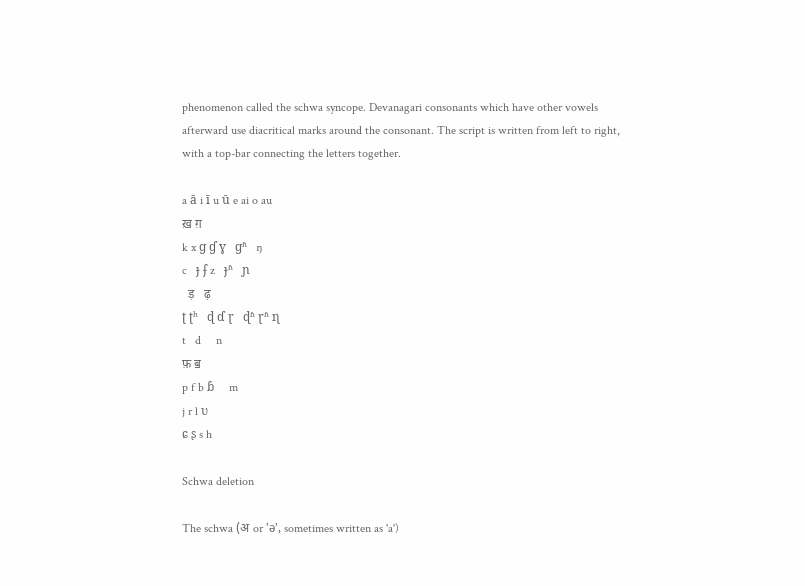phenomenon called the schwa syncope. Devanagari consonants which have other vowels afterward use diacritical marks around the consonant. The script is written from left to right, with a top-bar connecting the letters together.

a ā i ī u ū e ai o au
ख़ ग़
k x ɡ ɠ ɣ   ɡʱ   ŋ
c   ɟ ʄ z   ɟʱ   ɲ
  ड़   ढ़
ʈ ʈʰ   ɖ ɗ ɽ   ɖʱ ɽʱ ɳ
t   d     n
फ़ ॿ
p f b ɓ     m
j r l ʋ
ɕ ʂ s h

Schwa deletion

The schwa (अ or 'ə', sometimes written as 'a')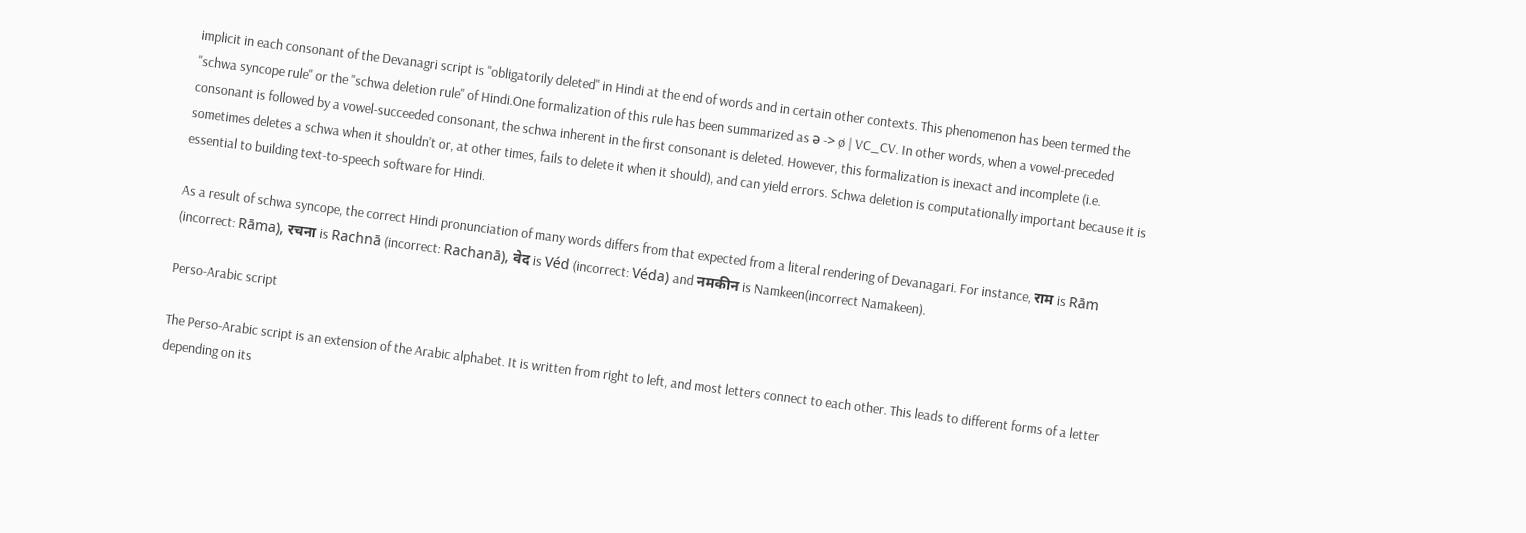implicit in each consonant of the Devanagri script is "obligatorily deleted" in Hindi at the end of words and in certain other contexts. This phenomenon has been termed the "schwa syncope rule" or the "schwa deletion rule" of Hindi.One formalization of this rule has been summarized as ə -> ø | VC_CV. In other words, when a vowel-preceded consonant is followed by a vowel-succeeded consonant, the schwa inherent in the first consonant is deleted. However, this formalization is inexact and incomplete (i.e. sometimes deletes a schwa when it shouldn't or, at other times, fails to delete it when it should), and can yield errors. Schwa deletion is computationally important because it is essential to building text-to-speech software for Hindi.

As a result of schwa syncope, the correct Hindi pronunciation of many words differs from that expected from a literal rendering of Devanagari. For instance, राम is Rām (incorrect: Rāma), रचना is Rachnā (incorrect: Rachanā), वेद is Véd (incorrect: Véda) and नमकीन is Namkeen(incorrect Namakeen).

Perso-Arabic script

The Perso-Arabic script is an extension of the Arabic alphabet. It is written from right to left, and most letters connect to each other. This leads to different forms of a letter depending on its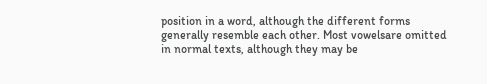position in a word, although the different forms generally resemble each other. Most vowelsare omitted in normal texts, although they may be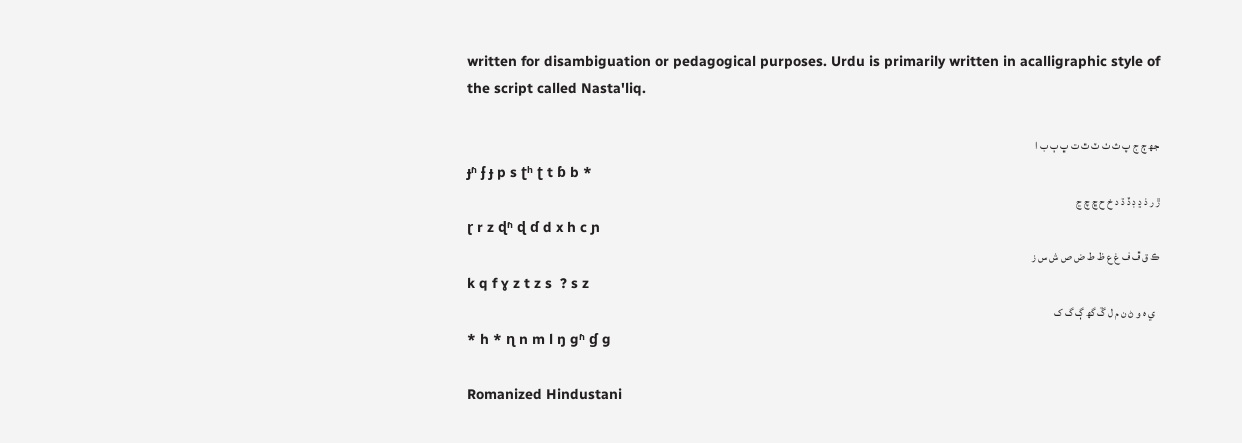written for disambiguation or pedagogical purposes. Urdu is primarily written in acalligraphic style of the script called Nasta'liq.

جھ ڄ ج پ ث ٺ ٽ ٿ ت ڀ ٻ ب ا
ɟʱ ʄ ɟ p s ʈʰ ʈ t ɓ b *
ڙ ر ذ ڍ ڊ ڏ ڌ د خ ح ڇ چ ڃ
ɽ r z ɖʱ ɖ ɗ d x h c ɲ
ڪ ق ڦ ف غ ع ظ ط ض ص ش س ز
k q f ɣ z t z s  ? s z
  ي ه و ڻ ن م ل ڱ گھ ڳ گ ک
* h * ɳ n m l ŋ ɡʱ ɠ ɡ

Romanized Hindustani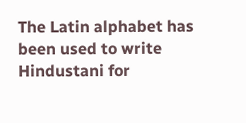The Latin alphabet has been used to write Hindustani for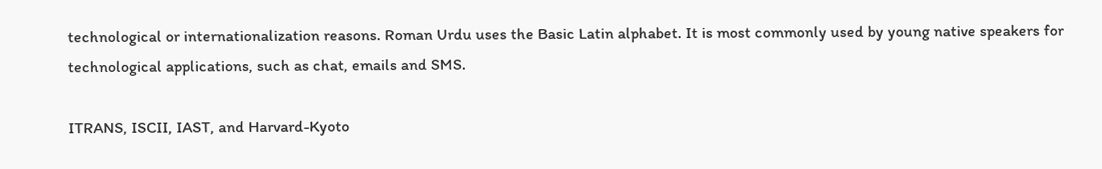technological or internationalization reasons. Roman Urdu uses the Basic Latin alphabet. It is most commonly used by young native speakers for technological applications, such as chat, emails and SMS.

ITRANS, ISCII, IAST, and Harvard-Kyoto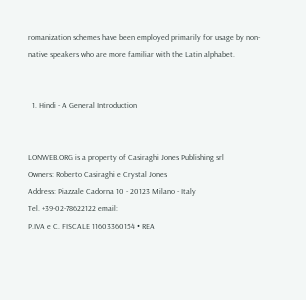romanization schemes have been employed primarily for usage by non-native speakers who are more familiar with the Latin alphabet.


  1. Hindi - A General Introduction


LONWEB.ORG is a property of Casiraghi Jones Publishing srl
Owners: Roberto Casiraghi e Crystal Jones
Address: Piazzale Cadorna 10 - 20123 Milano - Italy
Tel. +39-02-78622122 email:
P.IVA e C. FISCALE 11603360154 • REA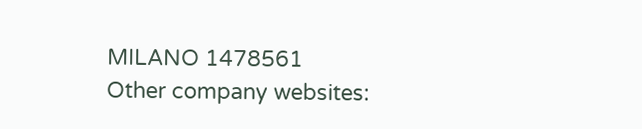MILANO 1478561
Other company websites: